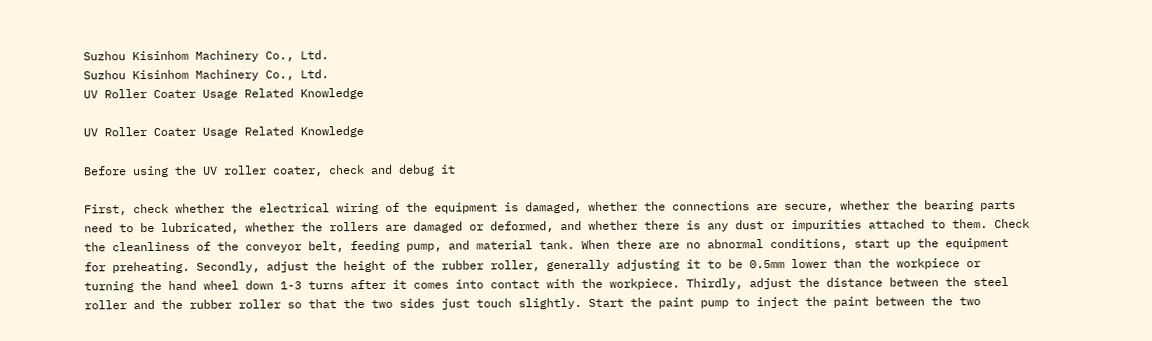Suzhou Kisinhom Machinery Co., Ltd.
Suzhou Kisinhom Machinery Co., Ltd.
UV Roller Coater Usage Related Knowledge

UV Roller Coater Usage Related Knowledge

Before using the UV roller coater, check and debug it

First, check whether the electrical wiring of the equipment is damaged, whether the connections are secure, whether the bearing parts need to be lubricated, whether the rollers are damaged or deformed, and whether there is any dust or impurities attached to them. Check the cleanliness of the conveyor belt, feeding pump, and material tank. When there are no abnormal conditions, start up the equipment for preheating. Secondly, adjust the height of the rubber roller, generally adjusting it to be 0.5mm lower than the workpiece or turning the hand wheel down 1-3 turns after it comes into contact with the workpiece. Thirdly, adjust the distance between the steel roller and the rubber roller so that the two sides just touch slightly. Start the paint pump to inject the paint between the two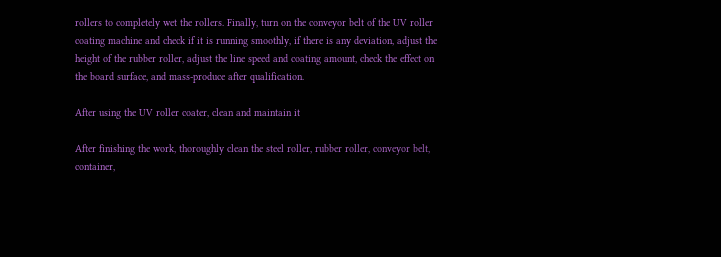rollers to completely wet the rollers. Finally, turn on the conveyor belt of the UV roller coating machine and check if it is running smoothly, if there is any deviation, adjust the height of the rubber roller, adjust the line speed and coating amount, check the effect on the board surface, and mass-produce after qualification.

After using the UV roller coater, clean and maintain it

After finishing the work, thoroughly clean the steel roller, rubber roller, conveyor belt, container,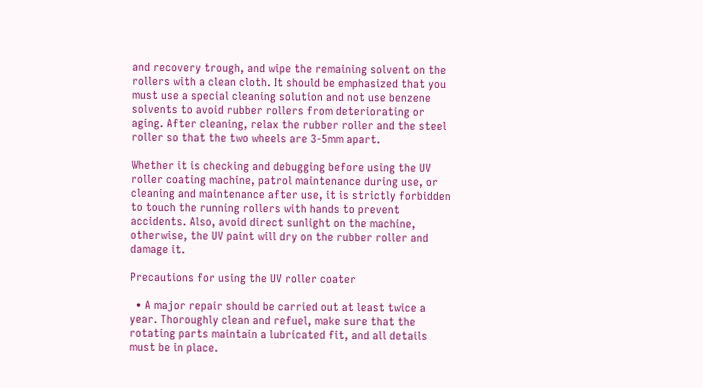and recovery trough, and wipe the remaining solvent on the rollers with a clean cloth. It should be emphasized that you must use a special cleaning solution and not use benzene solvents to avoid rubber rollers from deteriorating or aging. After cleaning, relax the rubber roller and the steel roller so that the two wheels are 3-5mm apart.

Whether it is checking and debugging before using the UV roller coating machine, patrol maintenance during use, or cleaning and maintenance after use, it is strictly forbidden to touch the running rollers with hands to prevent accidents. Also, avoid direct sunlight on the machine, otherwise, the UV paint will dry on the rubber roller and damage it.

Precautions for using the UV roller coater

  • A major repair should be carried out at least twice a year. Thoroughly clean and refuel, make sure that the rotating parts maintain a lubricated fit, and all details must be in place.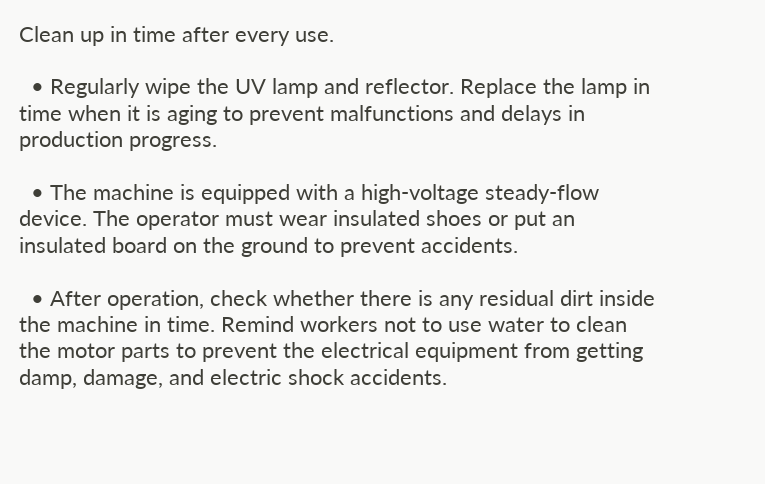Clean up in time after every use.

  • Regularly wipe the UV lamp and reflector. Replace the lamp in time when it is aging to prevent malfunctions and delays in production progress.

  • The machine is equipped with a high-voltage steady-flow device. The operator must wear insulated shoes or put an insulated board on the ground to prevent accidents.

  • After operation, check whether there is any residual dirt inside the machine in time. Remind workers not to use water to clean the motor parts to prevent the electrical equipment from getting damp, damage, and electric shock accidents.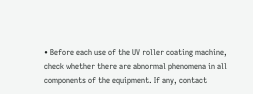• Before each use of the UV roller coating machine, check whether there are abnormal phenomena in all components of the equipment. If any, contact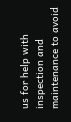us for help with inspection and maintenance to avoid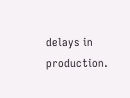delays in production.